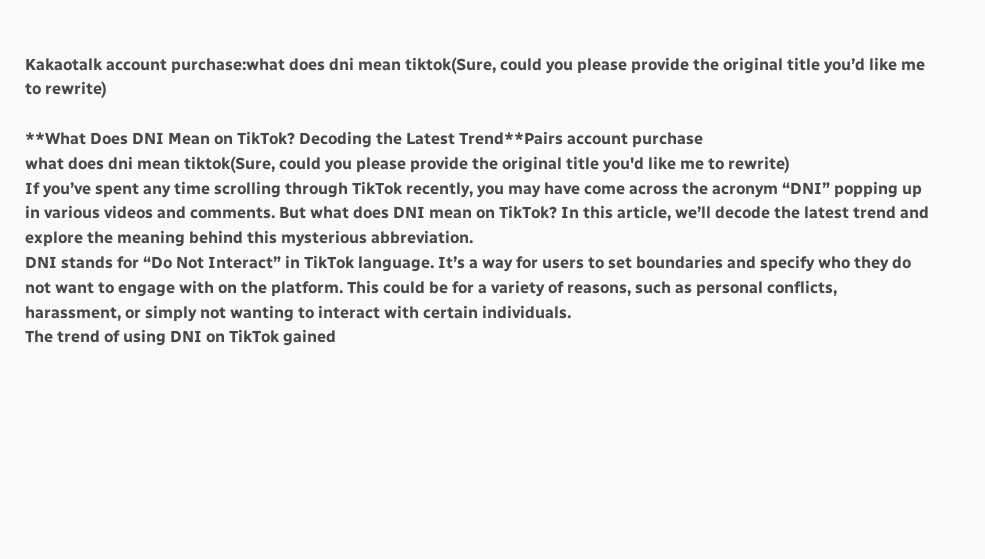Kakaotalk account purchase:what does dni mean tiktok(Sure, could you please provide the original title you’d like me to rewrite)

**What Does DNI Mean on TikTok? Decoding the Latest Trend**Pairs account purchase
what does dni mean tiktok(Sure, could you please provide the original title you'd like me to rewrite)
If you’ve spent any time scrolling through TikTok recently, you may have come across the acronym “DNI” popping up in various videos and comments. But what does DNI mean on TikTok? In this article, we’ll decode the latest trend and explore the meaning behind this mysterious abbreviation.
DNI stands for “Do Not Interact” in TikTok language. It’s a way for users to set boundaries and specify who they do not want to engage with on the platform. This could be for a variety of reasons, such as personal conflicts, harassment, or simply not wanting to interact with certain individuals.
The trend of using DNI on TikTok gained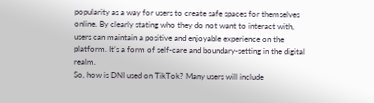popularity as a way for users to create safe spaces for themselves online. By clearly stating who they do not want to interact with, users can maintain a positive and enjoyable experience on the platform. It’s a form of self-care and boundary-setting in the digital realm.
So, how is DNI used on TikTok? Many users will include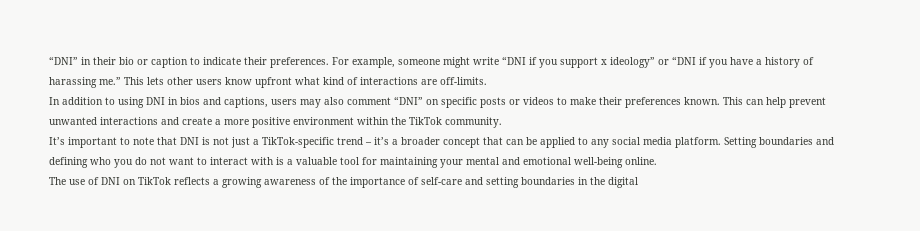“DNI” in their bio or caption to indicate their preferences. For example, someone might write “DNI if you support x ideology” or “DNI if you have a history of harassing me.” This lets other users know upfront what kind of interactions are off-limits.
In addition to using DNI in bios and captions, users may also comment “DNI” on specific posts or videos to make their preferences known. This can help prevent unwanted interactions and create a more positive environment within the TikTok community.
It’s important to note that DNI is not just a TikTok-specific trend – it’s a broader concept that can be applied to any social media platform. Setting boundaries and defining who you do not want to interact with is a valuable tool for maintaining your mental and emotional well-being online.
The use of DNI on TikTok reflects a growing awareness of the importance of self-care and setting boundaries in the digital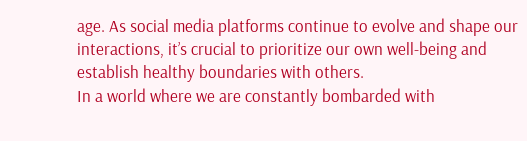age. As social media platforms continue to evolve and shape our interactions, it’s crucial to prioritize our own well-being and establish healthy boundaries with others.
In a world where we are constantly bombarded with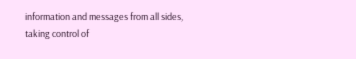information and messages from all sides, taking control of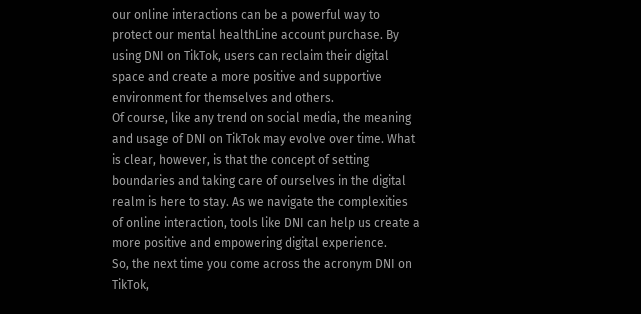our online interactions can be a powerful way to protect our mental healthLine account purchase. By using DNI on TikTok, users can reclaim their digital space and create a more positive and supportive environment for themselves and others.
Of course, like any trend on social media, the meaning and usage of DNI on TikTok may evolve over time. What is clear, however, is that the concept of setting boundaries and taking care of ourselves in the digital realm is here to stay. As we navigate the complexities of online interaction, tools like DNI can help us create a more positive and empowering digital experience.
So, the next time you come across the acronym DNI on TikTok,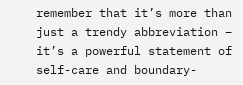remember that it’s more than just a trendy abbreviation – it’s a powerful statement of self-care and boundary-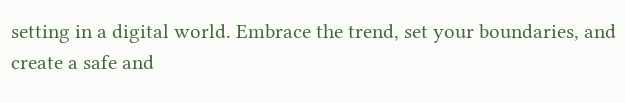setting in a digital world. Embrace the trend, set your boundaries, and create a safe and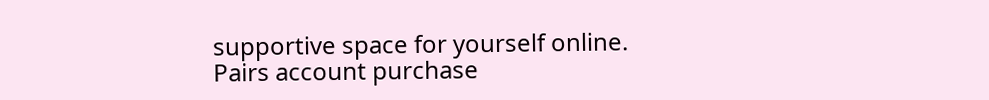supportive space for yourself online.
Pairs account purchase